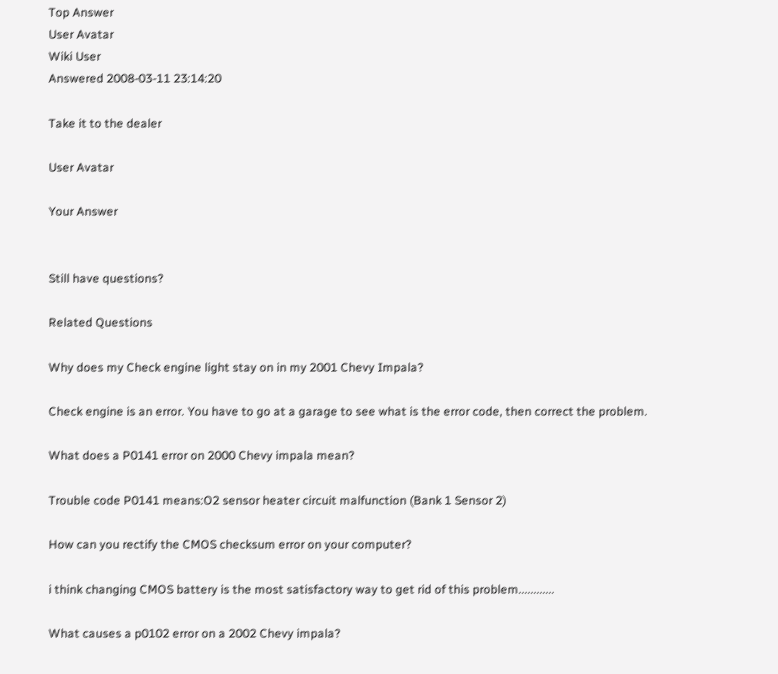Top Answer
User Avatar
Wiki User
Answered 2008-03-11 23:14:20

Take it to the dealer

User Avatar

Your Answer


Still have questions?

Related Questions

Why does my Check engine light stay on in my 2001 Chevy Impala?

Check engine is an error. You have to go at a garage to see what is the error code, then correct the problem.

What does a P0141 error on 2000 Chevy impala mean?

Trouble code P0141 means:O2 sensor heater circuit malfunction (Bank 1 Sensor 2)

How can you rectify the CMOS checksum error on your computer?

i think changing CMOS battery is the most satisfactory way to get rid of this problem............

What causes a p0102 error on a 2002 Chevy impala?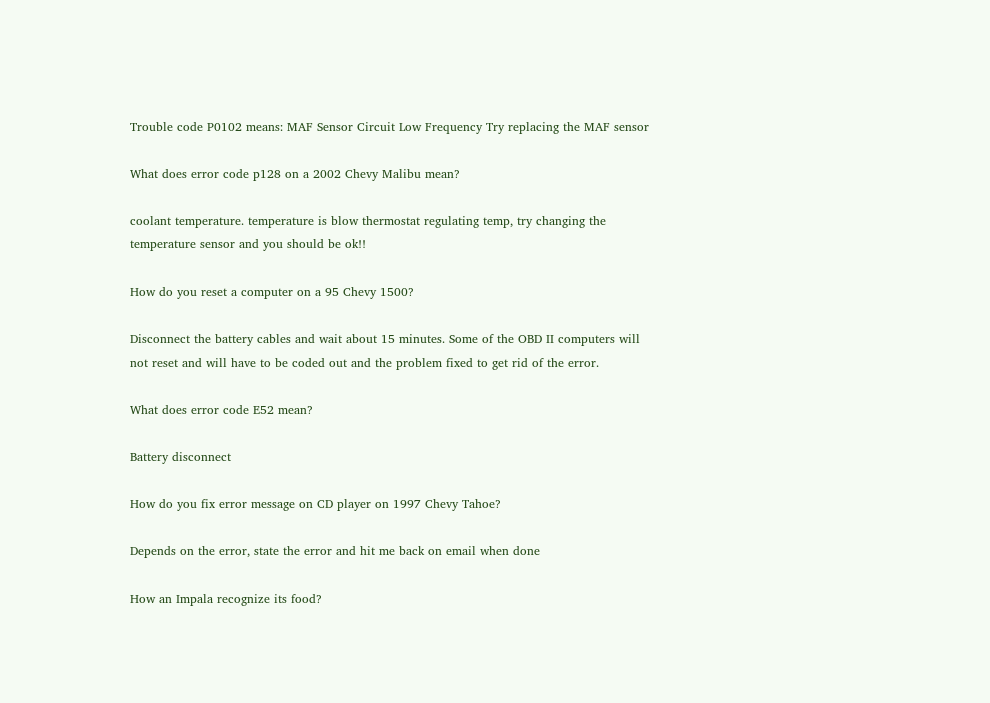Trouble code P0102 means: MAF Sensor Circuit Low Frequency Try replacing the MAF sensor

What does error code p128 on a 2002 Chevy Malibu mean?

coolant temperature. temperature is blow thermostat regulating temp, try changing the temperature sensor and you should be ok!!

How do you reset a computer on a 95 Chevy 1500?

Disconnect the battery cables and wait about 15 minutes. Some of the OBD II computers will not reset and will have to be coded out and the problem fixed to get rid of the error.

What does error code E52 mean?

Battery disconnect

How do you fix error message on CD player on 1997 Chevy Tahoe?

Depends on the error, state the error and hit me back on email when done

How an Impala recognize its food?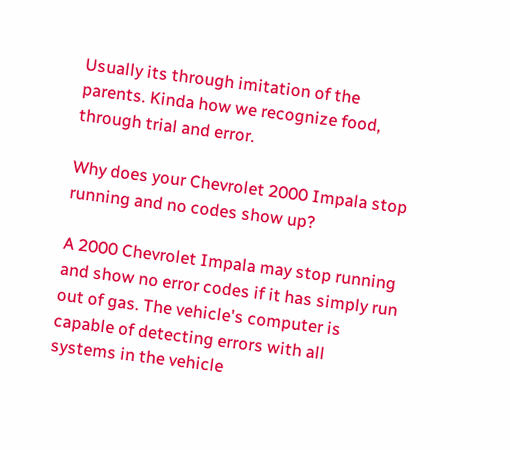Usually its through imitation of the parents. Kinda how we recognize food, through trial and error.

Why does your Chevrolet 2000 Impala stop running and no codes show up?

A 2000 Chevrolet Impala may stop running and show no error codes if it has simply run out of gas. The vehicle's computer is capable of detecting errors with all systems in the vehicle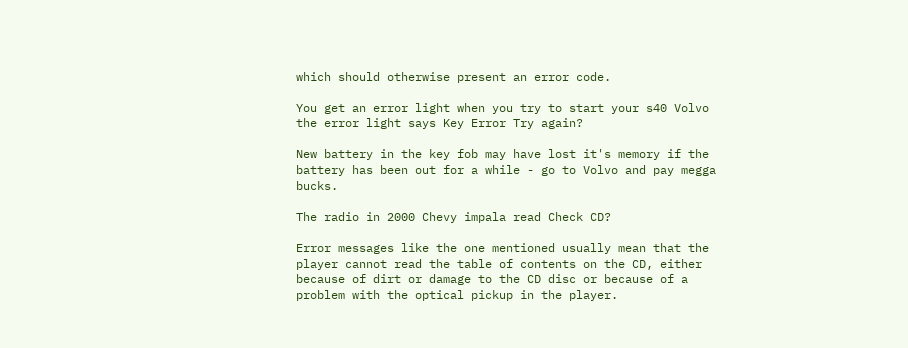which should otherwise present an error code.

You get an error light when you try to start your s40 Volvo the error light says Key Error Try again?

New battery in the key fob may have lost it's memory if the battery has been out for a while - go to Volvo and pay megga bucks.

The radio in 2000 Chevy impala read Check CD?

Error messages like the one mentioned usually mean that the player cannot read the table of contents on the CD, either because of dirt or damage to the CD disc or because of a problem with the optical pickup in the player.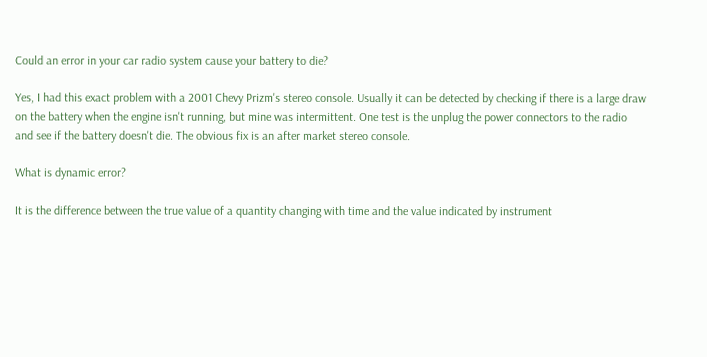Could an error in your car radio system cause your battery to die?

Yes, I had this exact problem with a 2001 Chevy Prizm's stereo console. Usually it can be detected by checking if there is a large draw on the battery when the engine isn't running, but mine was intermittent. One test is the unplug the power connectors to the radio and see if the battery doesn't die. The obvious fix is an after market stereo console.

What is dynamic error?

It is the difference between the true value of a quantity changing with time and the value indicated by instrument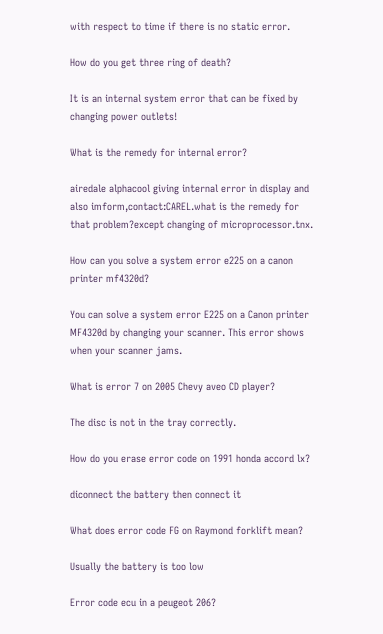with respect to time if there is no static error.

How do you get three ring of death?

It is an internal system error that can be fixed by changing power outlets!

What is the remedy for internal error?

airedale alphacool giving internal error in display and also imform,contact:CAREL.what is the remedy for that problem?except changing of microprocessor.tnx.

How can you solve a system error e225 on a canon printer mf4320d?

You can solve a system error E225 on a Canon printer MF4320d by changing your scanner. This error shows when your scanner jams.

What is error 7 on 2005 Chevy aveo CD player?

The disc is not in the tray correctly.

How do you erase error code on 1991 honda accord lx?

diconnect the battery then connect it

What does error code FG on Raymond forklift mean?

Usually the battery is too low

Error code ecu in a peugeot 206?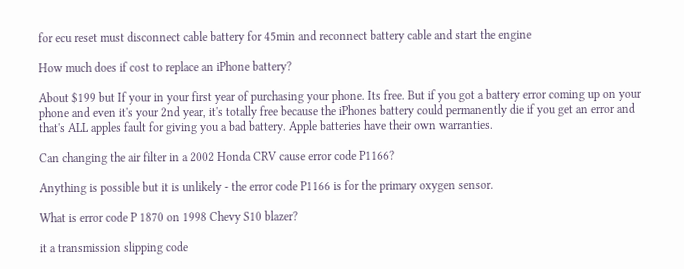for ecu reset must disconnect cable battery for 45min and reconnect battery cable and start the engine

How much does if cost to replace an iPhone battery?

About $199 but If your in your first year of purchasing your phone. Its free. But if you got a battery error coming up on your phone and even it's your 2nd year, it's totally free because the iPhones battery could permanently die if you get an error and that's ALL apples fault for giving you a bad battery. Apple batteries have their own warranties.

Can changing the air filter in a 2002 Honda CRV cause error code P1166?

Anything is possible but it is unlikely - the error code P1166 is for the primary oxygen sensor.

What is error code P 1870 on 1998 Chevy S10 blazer?

it a transmission slipping code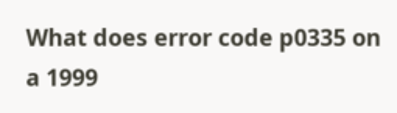What does error code p0335 on a 1999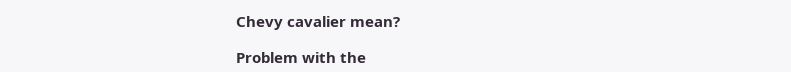Chevy cavalier mean?

Problem with the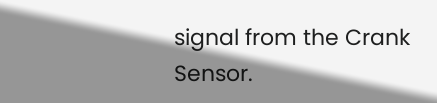signal from the Crank Sensor.